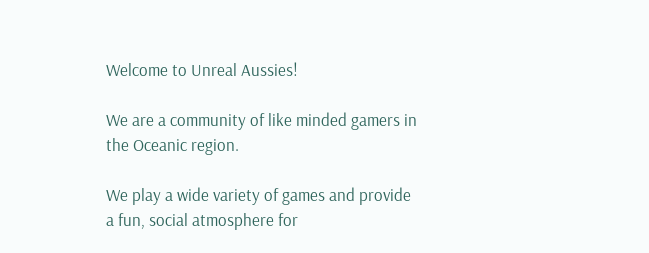Welcome to Unreal Aussies!

We are a community of like minded gamers in the Oceanic region.

We play a wide variety of games and provide a fun, social atmosphere for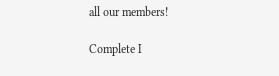all our members!

Complete I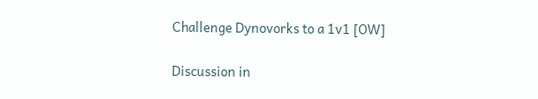Challenge Dynovorks to a 1v1 [OW]

Discussion in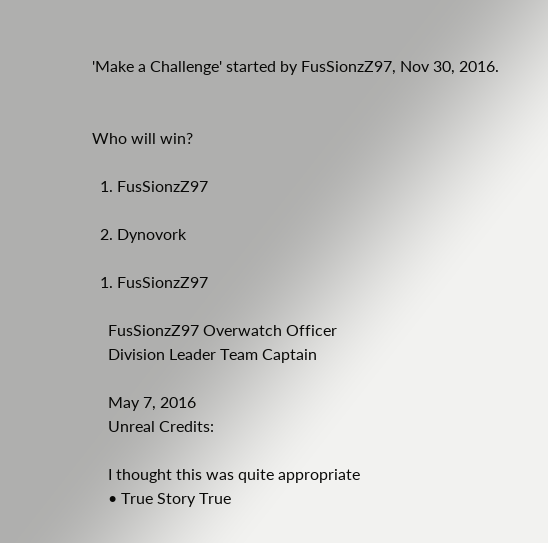'Make a Challenge' started by FusSionzZ97, Nov 30, 2016.


Who will win?

  1. FusSionzZ97

  2. Dynovork

  1. FusSionzZ97

    FusSionzZ97 Overwatch Officer
    Division Leader Team Captain

    May 7, 2016
    Unreal Credits:

    I thought this was quite appropriate
    • True Story True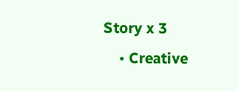Story x 3
    • Creative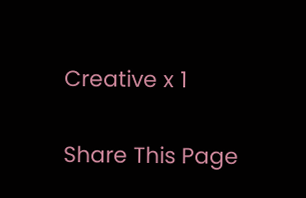Creative x 1

Share This Page